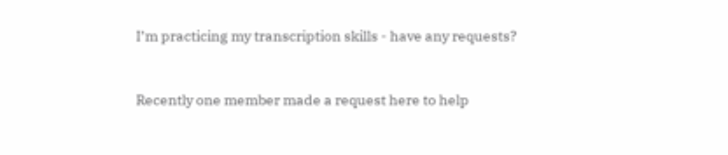I’m practicing my transcription skills - have any requests?


Recently one member made a request here to help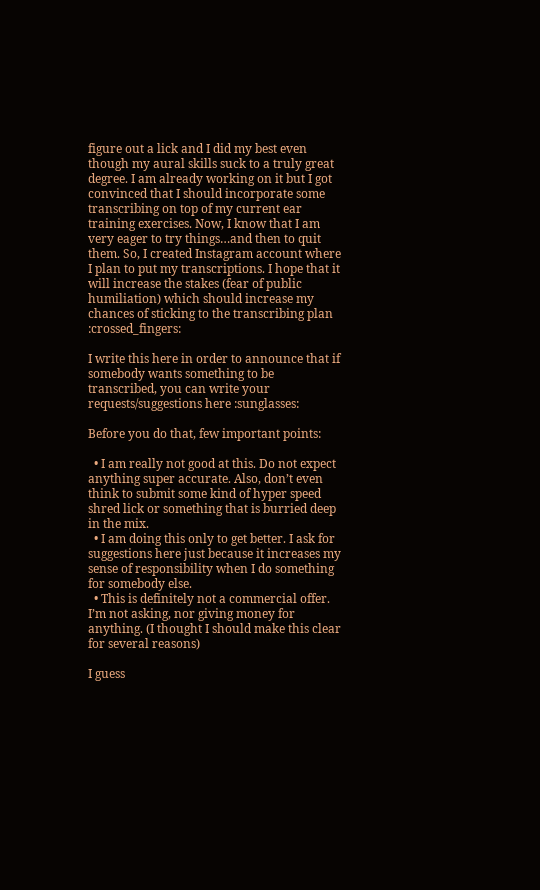figure out a lick and I did my best even though my aural skills suck to a truly great degree. I am already working on it but I got convinced that I should incorporate some transcribing on top of my current ear training exercises. Now, I know that I am very eager to try things…and then to quit them. So, I created Instagram account where I plan to put my transcriptions. I hope that it will increase the stakes (fear of public humiliation) which should increase my chances of sticking to the transcribing plan :crossed_fingers:

I write this here in order to announce that if somebody wants something to be transcribed, you can write your requests/suggestions here :sunglasses:

Before you do that, few important points:

  • I am really not good at this. Do not expect anything super accurate. Also, don’t even think to submit some kind of hyper speed shred lick or something that is burried deep in the mix.
  • I am doing this only to get better. I ask for suggestions here just because it increases my sense of responsibility when I do something for somebody else.
  • This is definitely not a commercial offer. I’m not asking, nor giving money for anything. (I thought I should make this clear for several reasons)

I guess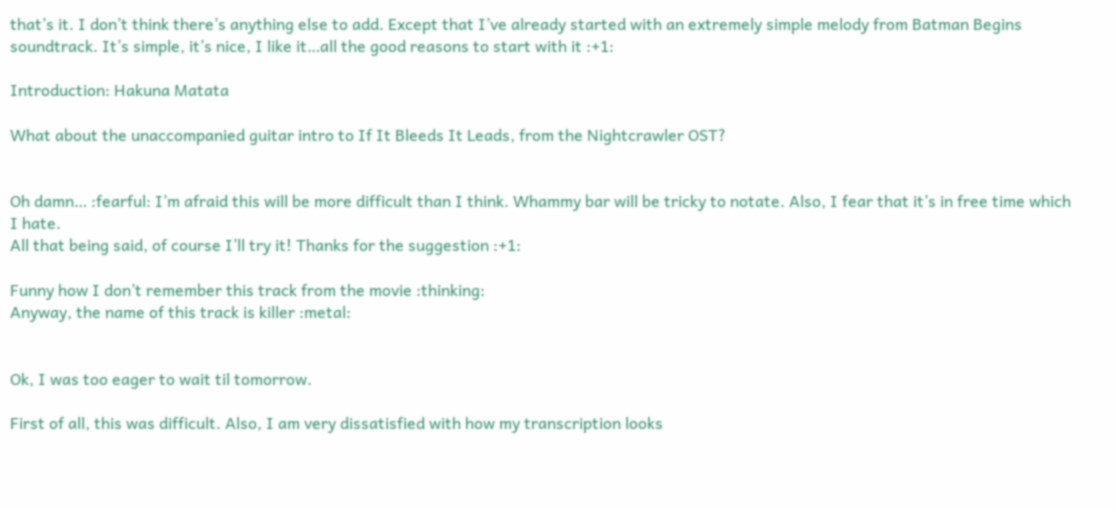that’s it. I don’t think there’s anything else to add. Except that I’ve already started with an extremely simple melody from Batman Begins soundtrack. It’s simple, it’s nice, I like it…all the good reasons to start with it :+1:

Introduction: Hakuna Matata

What about the unaccompanied guitar intro to If It Bleeds It Leads, from the Nightcrawler OST?


Oh damn… :fearful: I’m afraid this will be more difficult than I think. Whammy bar will be tricky to notate. Also, I fear that it’s in free time which I hate.
All that being said, of course I’ll try it! Thanks for the suggestion :+1:

Funny how I don’t remember this track from the movie :thinking:
Anyway, the name of this track is killer :metal:


Ok, I was too eager to wait til tomorrow.

First of all, this was difficult. Also, I am very dissatisfied with how my transcription looks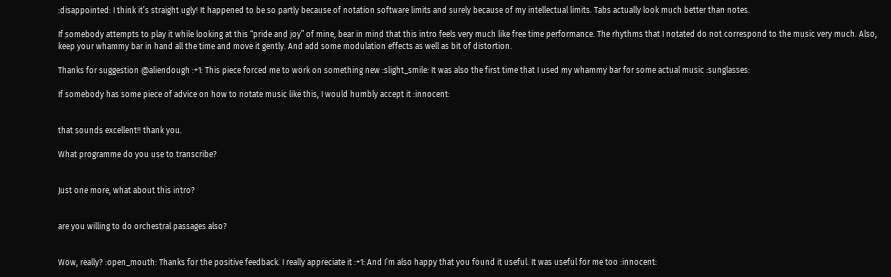:disappointed: I think it’s straight ugly! It happened to be so partly because of notation software limits and surely because of my intellectual limits. Tabs actually look much better than notes.

If somebody attempts to play it while looking at this “pride and joy” of mine, bear in mind that this intro feels very much like free time performance. The rhythms that I notated do not correspond to the music very much. Also, keep your whammy bar in hand all the time and move it gently. And add some modulation effects as well as bit of distortion.

Thanks for suggestion @aliendough :+1: This piece forced me to work on something new :slight_smile: It was also the first time that I used my whammy bar for some actual music :sunglasses:

If somebody has some piece of advice on how to notate music like this, I would humbly accept it :innocent:


that sounds excellent!! thank you.

What programme do you use to transcribe?


Just one more, what about this intro?


are you willing to do orchestral passages also?


Wow, really? :open_mouth: Thanks for the positive feedback. I really appreciate it :+1: And I’m also happy that you found it useful. It was useful for me too :innocent: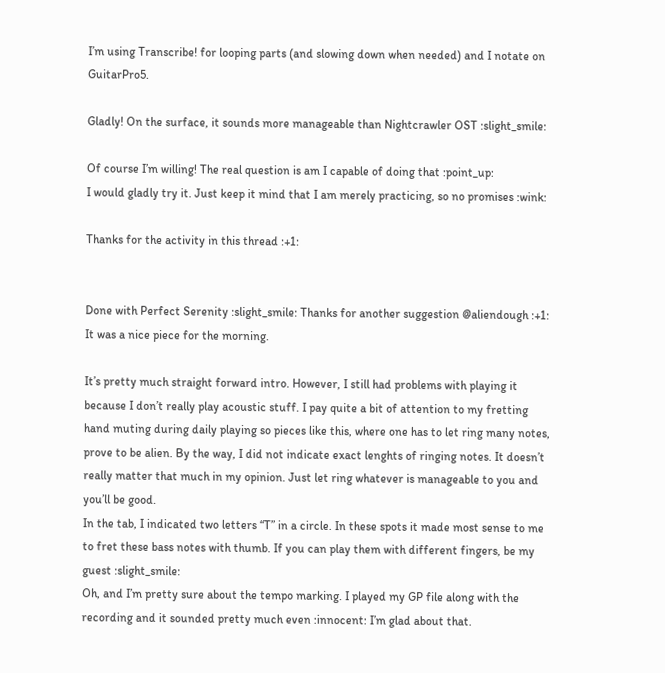I’m using Transcribe! for looping parts (and slowing down when needed) and I notate on GuitarPro5.

Gladly! On the surface, it sounds more manageable than Nightcrawler OST :slight_smile:

Of course I’m willing! The real question is am I capable of doing that :point_up:
I would gladly try it. Just keep it mind that I am merely practicing, so no promises :wink:

Thanks for the activity in this thread :+1:


Done with Perfect Serenity :slight_smile: Thanks for another suggestion @aliendough :+1: It was a nice piece for the morning.

It’s pretty much straight forward intro. However, I still had problems with playing it because I don’t really play acoustic stuff. I pay quite a bit of attention to my fretting hand muting during daily playing so pieces like this, where one has to let ring many notes, prove to be alien. By the way, I did not indicate exact lenghts of ringing notes. It doesn’t really matter that much in my opinion. Just let ring whatever is manageable to you and you’ll be good.
In the tab, I indicated two letters “T” in a circle. In these spots it made most sense to me to fret these bass notes with thumb. If you can play them with different fingers, be my guest :slight_smile:
Oh, and I’m pretty sure about the tempo marking. I played my GP file along with the recording and it sounded pretty much even :innocent: I’m glad about that.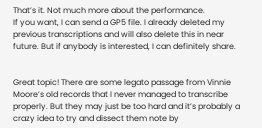That’s it. Not much more about the performance.
If you want, I can send a GP5 file. I already deleted my previous transcriptions and will also delete this in near future. But if anybody is interested, I can definitely share.


Great topic! There are some legato passage from Vinnie Moore’s old records that I never managed to transcribe properly. But they may just be too hard and it’s probably a crazy idea to try and dissect them note by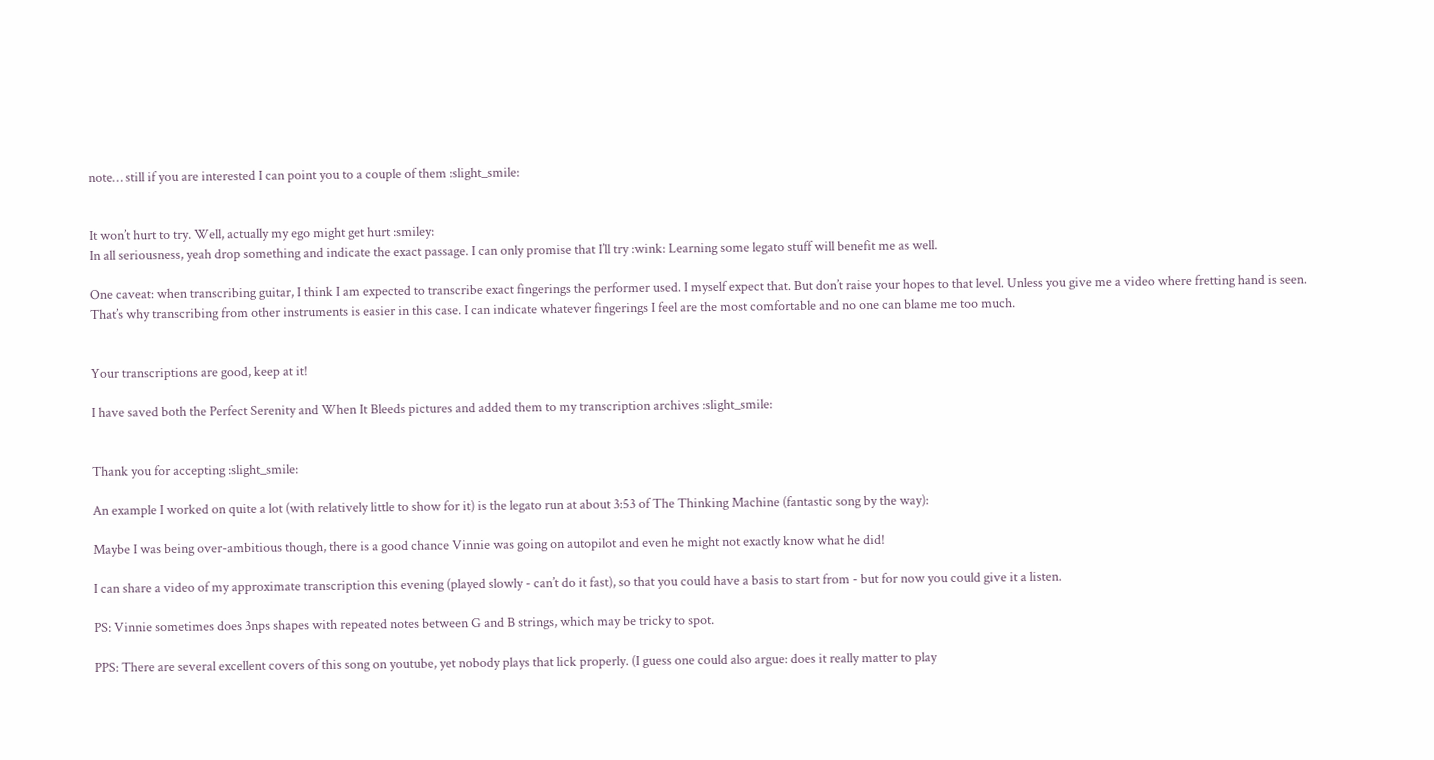note… still if you are interested I can point you to a couple of them :slight_smile:


It won’t hurt to try. Well, actually my ego might get hurt :smiley:
In all seriousness, yeah drop something and indicate the exact passage. I can only promise that I’ll try :wink: Learning some legato stuff will benefit me as well.

One caveat: when transcribing guitar, I think I am expected to transcribe exact fingerings the performer used. I myself expect that. But don’t raise your hopes to that level. Unless you give me a video where fretting hand is seen.
That’s why transcribing from other instruments is easier in this case. I can indicate whatever fingerings I feel are the most comfortable and no one can blame me too much.


Your transcriptions are good, keep at it!

I have saved both the Perfect Serenity and When It Bleeds pictures and added them to my transcription archives :slight_smile:


Thank you for accepting :slight_smile:

An example I worked on quite a lot (with relatively little to show for it) is the legato run at about 3:53 of The Thinking Machine (fantastic song by the way):

Maybe I was being over-ambitious though, there is a good chance Vinnie was going on autopilot and even he might not exactly know what he did!

I can share a video of my approximate transcription this evening (played slowly - can’t do it fast), so that you could have a basis to start from - but for now you could give it a listen.

PS: Vinnie sometimes does 3nps shapes with repeated notes between G and B strings, which may be tricky to spot.

PPS: There are several excellent covers of this song on youtube, yet nobody plays that lick properly. (I guess one could also argue: does it really matter to play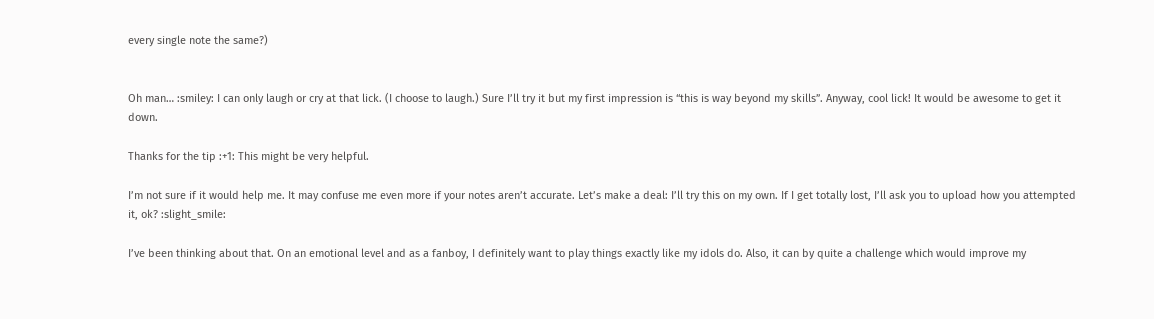every single note the same?)


Oh man… :smiley: I can only laugh or cry at that lick. (I choose to laugh.) Sure I’ll try it but my first impression is “this is way beyond my skills”. Anyway, cool lick! It would be awesome to get it down.

Thanks for the tip :+1: This might be very helpful.

I’m not sure if it would help me. It may confuse me even more if your notes aren’t accurate. Let’s make a deal: I’ll try this on my own. If I get totally lost, I’ll ask you to upload how you attempted it, ok? :slight_smile:

I’ve been thinking about that. On an emotional level and as a fanboy, I definitely want to play things exactly like my idols do. Also, it can by quite a challenge which would improve my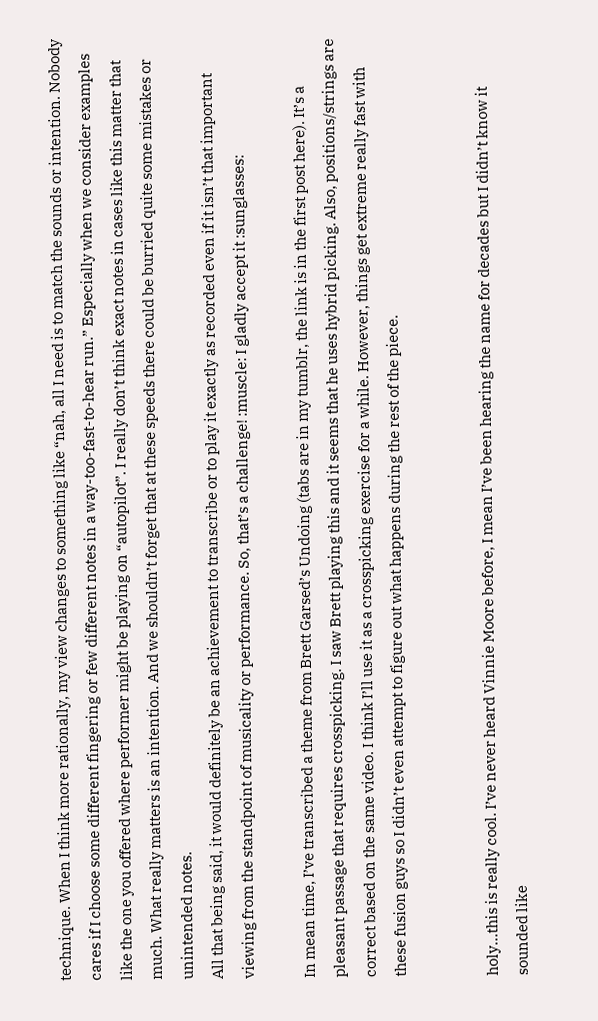technique. When I think more rationally, my view changes to something like “nah, all I need is to match the sounds or intention. Nobody cares if I choose some different fingering or few different notes in a way-too-fast-to-hear run.” Especially when we consider examples like the one you offered where performer might be playing on “autopilot”. I really don’t think exact notes in cases like this matter that much. What really matters is an intention. And we shouldn’t forget that at these speeds there could be burried quite some mistakes or unintended notes.
All that being said, it would definitely be an achievement to transcribe or to play it exactly as recorded even if it isn’t that important viewing from the standpoint of musicality or performance. So, that’s a challenge! :muscle: I gladly accept it :sunglasses:

In mean time, I’ve transcribed a theme from Brett Garsed’s Undoing (tabs are in my tumblr, the link is in the first post here). It’s a pleasant passage that requires crosspicking. I saw Brett playing this and it seems that he uses hybrid picking. Also, positions/strings are correct based on the same video. I think I’ll use it as a crosspicking exercise for a while. However, things get extreme really fast with these fusion guys so I didn’t even attempt to figure out what happens during the rest of the piece.


holy…this is really cool. I’ve never heard Vinnie Moore before, I mean I’ve been hearing the name for decades but I didn’t know it sounded like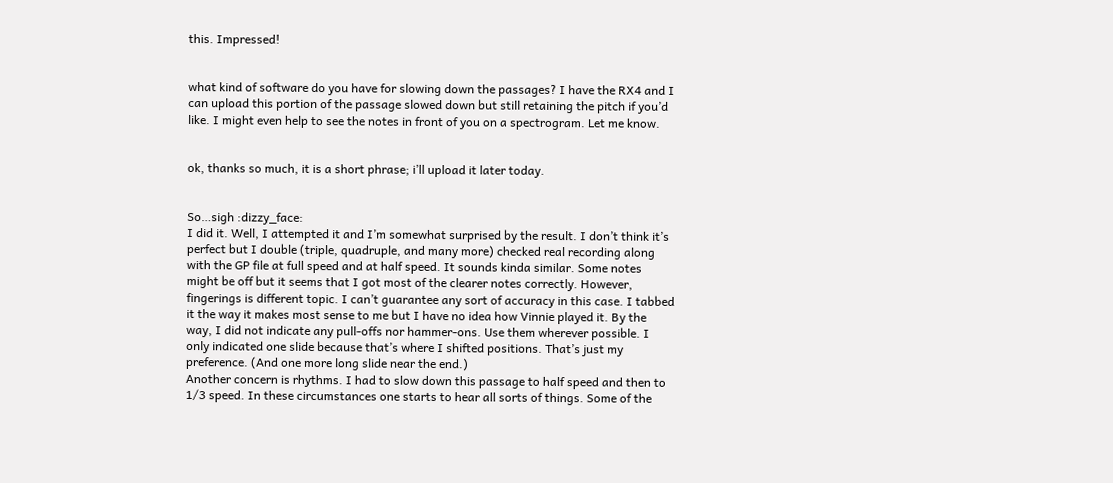this. Impressed!


what kind of software do you have for slowing down the passages? I have the RX4 and I can upload this portion of the passage slowed down but still retaining the pitch if you’d like. I might even help to see the notes in front of you on a spectrogram. Let me know.


ok, thanks so much, it is a short phrase; i’ll upload it later today.


So…sigh :dizzy_face:
I did it. Well, I attempted it and I’m somewhat surprised by the result. I don’t think it’s perfect but I double (triple, quadruple, and many more) checked real recording along with the GP file at full speed and at half speed. It sounds kinda similar. Some notes might be off but it seems that I got most of the clearer notes correctly. However, fingerings is different topic. I can’t guarantee any sort of accuracy in this case. I tabbed it the way it makes most sense to me but I have no idea how Vinnie played it. By the way, I did not indicate any pull-offs nor hammer-ons. Use them wherever possible. I only indicated one slide because that’s where I shifted positions. That’s just my preference. (And one more long slide near the end.)
Another concern is rhythms. I had to slow down this passage to half speed and then to 1/3 speed. In these circumstances one starts to hear all sorts of things. Some of the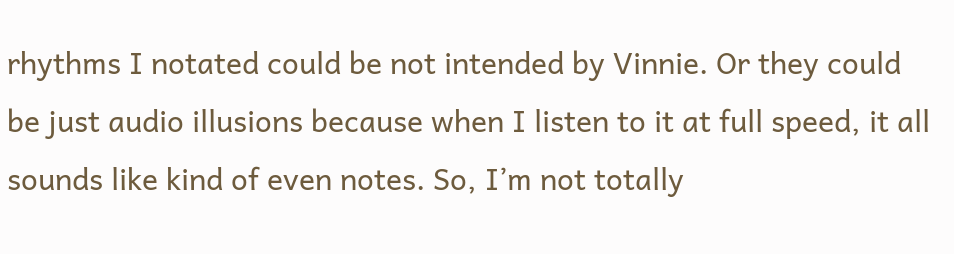rhythms I notated could be not intended by Vinnie. Or they could be just audio illusions because when I listen to it at full speed, it all sounds like kind of even notes. So, I’m not totally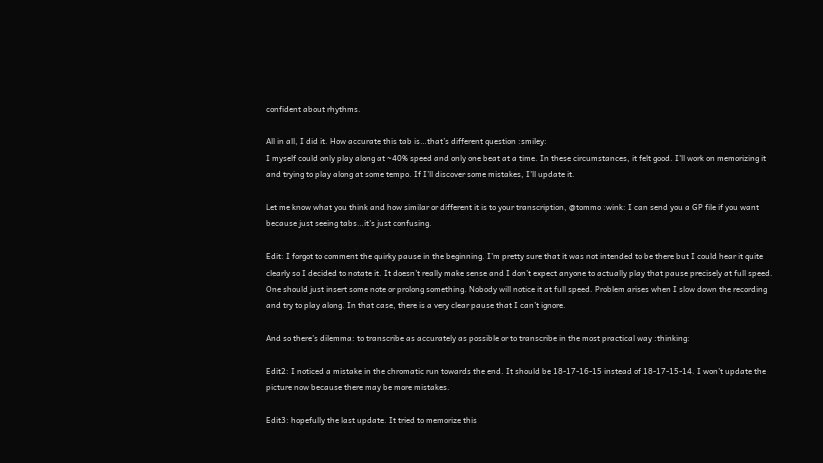confident about rhythms.

All in all, I did it. How accurate this tab is…that’s different question :smiley:
I myself could only play along at ~40% speed and only one beat at a time. In these circumstances, it felt good. I’ll work on memorizing it and trying to play along at some tempo. If I’ll discover some mistakes, I’ll update it.

Let me know what you think and how similar or different it is to your transcription, @tommo :wink: I can send you a GP file if you want because just seeing tabs…it’s just confusing.

Edit: I forgot to comment the quirky pause in the beginning. I’m pretty sure that it was not intended to be there but I could hear it quite clearly so I decided to notate it. It doesn’t really make sense and I don’t expect anyone to actually play that pause precisely at full speed. One should just insert some note or prolong something. Nobody will notice it at full speed. Problem arises when I slow down the recording and try to play along. In that case, there is a very clear pause that I can’t ignore.

And so there’s dilemma: to transcribe as accurately as possible or to transcribe in the most practical way :thinking:

Edit2: I noticed a mistake in the chromatic run towards the end. It should be 18-17-16-15 instead of 18-17-15-14. I won’t update the picture now because there may be more mistakes.

Edit3: hopefully the last update. It tried to memorize this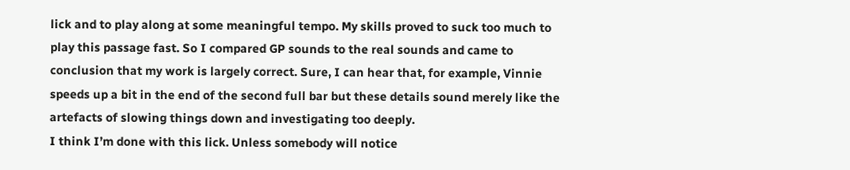lick and to play along at some meaningful tempo. My skills proved to suck too much to play this passage fast. So I compared GP sounds to the real sounds and came to conclusion that my work is largely correct. Sure, I can hear that, for example, Vinnie speeds up a bit in the end of the second full bar but these details sound merely like the artefacts of slowing things down and investigating too deeply.
I think I’m done with this lick. Unless somebody will notice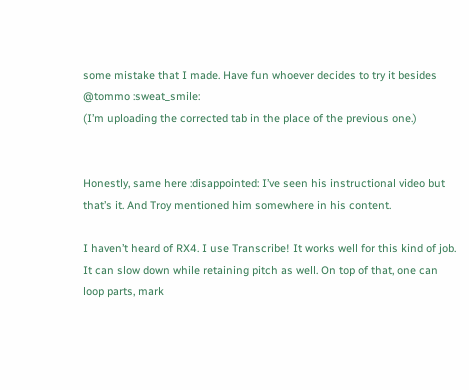some mistake that I made. Have fun whoever decides to try it besides @tommo :sweat_smile:
(I’m uploading the corrected tab in the place of the previous one.)


Honestly, same here :disappointed: I’ve seen his instructional video but that’s it. And Troy mentioned him somewhere in his content.

I haven’t heard of RX4. I use Transcribe! It works well for this kind of job. It can slow down while retaining pitch as well. On top of that, one can loop parts, mark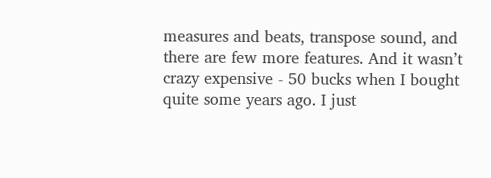measures and beats, transpose sound, and there are few more features. And it wasn’t crazy expensive - 50 bucks when I bought quite some years ago. I just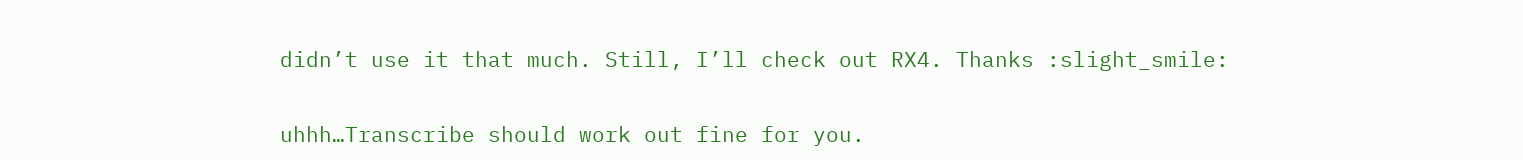didn’t use it that much. Still, I’ll check out RX4. Thanks :slight_smile:


uhhh…Transcribe should work out fine for you.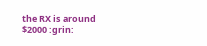the RX is around $2000 :grin: